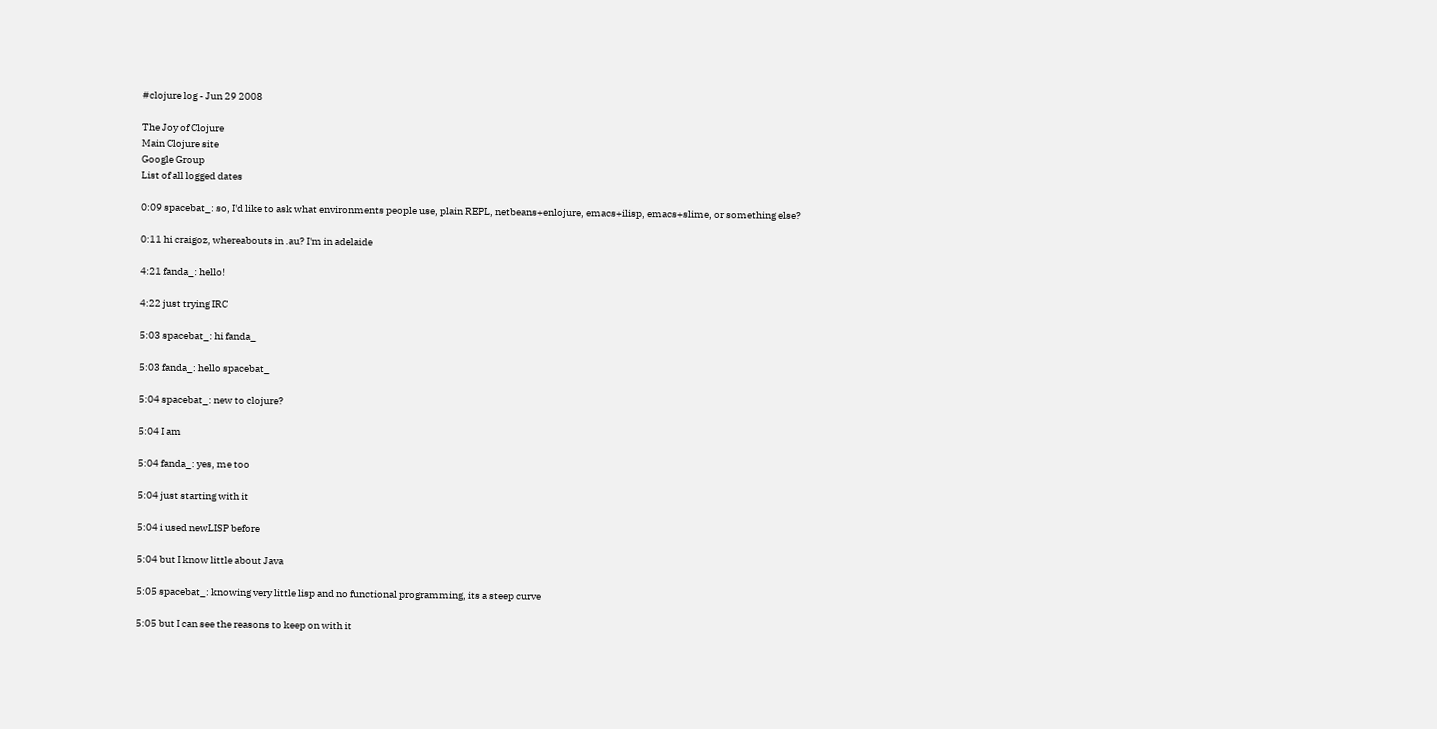#clojure log - Jun 29 2008

The Joy of Clojure
Main Clojure site
Google Group
List of all logged dates

0:09 spacebat_: so, I'd like to ask what environments people use, plain REPL, netbeans+enlojure, emacs+ilisp, emacs+slime, or something else?

0:11 hi craigoz, whereabouts in .au? I'm in adelaide

4:21 fanda_: hello!

4:22 just trying IRC

5:03 spacebat_: hi fanda_

5:03 fanda_: hello spacebat_

5:04 spacebat_: new to clojure?

5:04 I am

5:04 fanda_: yes, me too

5:04 just starting with it

5:04 i used newLISP before

5:04 but I know little about Java

5:05 spacebat_: knowing very little lisp and no functional programming, its a steep curve

5:05 but I can see the reasons to keep on with it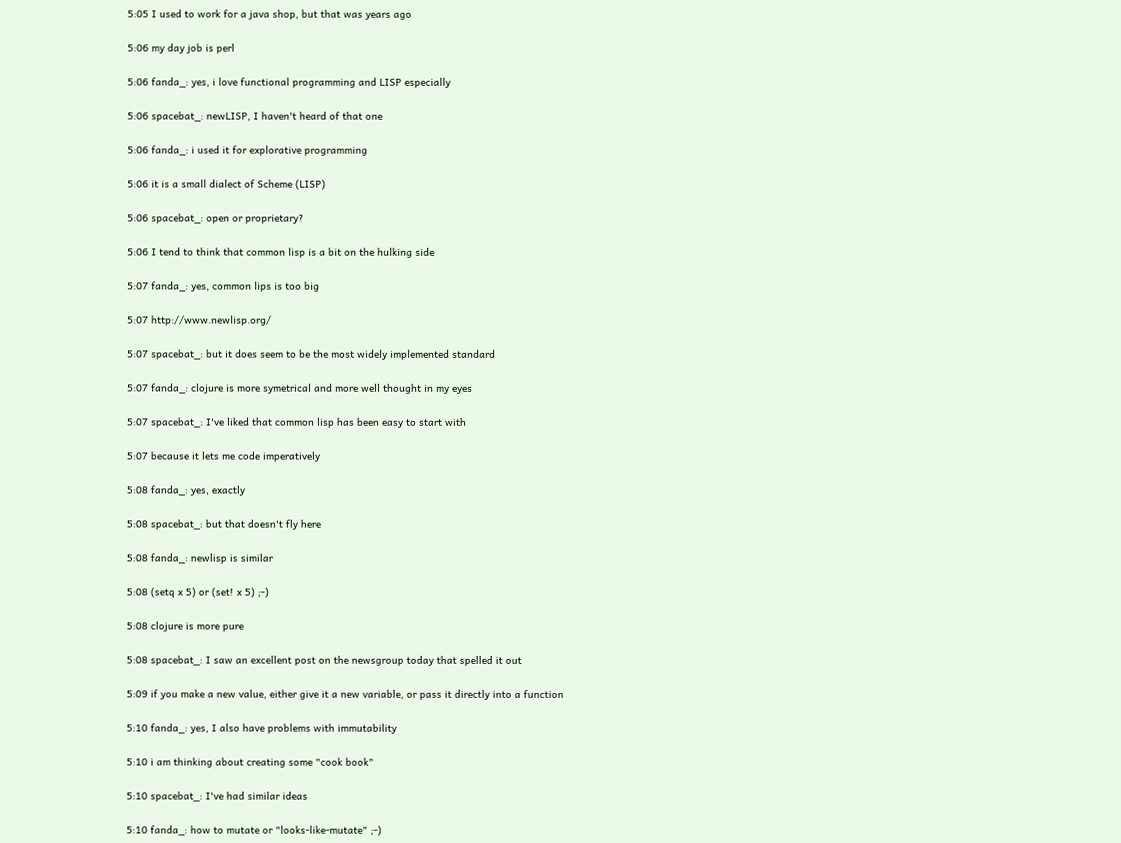5:05 I used to work for a java shop, but that was years ago

5:06 my day job is perl

5:06 fanda_: yes, i love functional programming and LISP especially

5:06 spacebat_: newLISP, I haven't heard of that one

5:06 fanda_: i used it for explorative programming

5:06 it is a small dialect of Scheme (LISP)

5:06 spacebat_: open or proprietary?

5:06 I tend to think that common lisp is a bit on the hulking side

5:07 fanda_: yes, common lips is too big

5:07 http://www.newlisp.org/

5:07 spacebat_: but it does seem to be the most widely implemented standard

5:07 fanda_: clojure is more symetrical and more well thought in my eyes

5:07 spacebat_: I've liked that common lisp has been easy to start with

5:07 because it lets me code imperatively

5:08 fanda_: yes, exactly

5:08 spacebat_: but that doesn't fly here

5:08 fanda_: newlisp is similar

5:08 (setq x 5) or (set! x 5) ;-)

5:08 clojure is more pure

5:08 spacebat_: I saw an excellent post on the newsgroup today that spelled it out

5:09 if you make a new value, either give it a new variable, or pass it directly into a function

5:10 fanda_: yes, I also have problems with immutability

5:10 i am thinking about creating some "cook book"

5:10 spacebat_: I've had similar ideas

5:10 fanda_: how to mutate or "looks-like-mutate" ;-)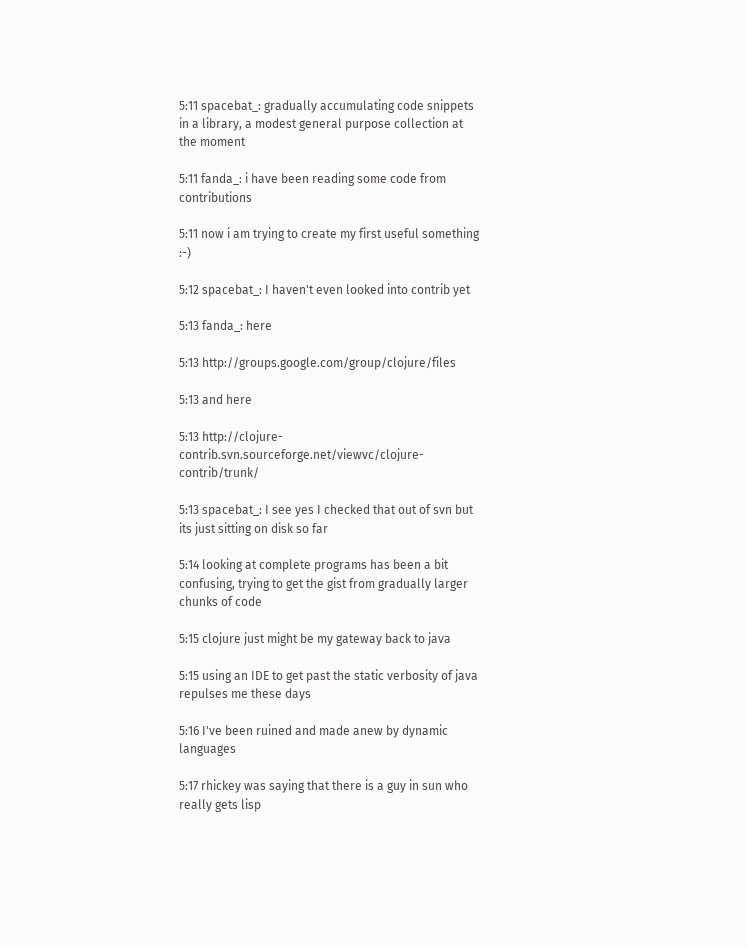5:11 spacebat_: gradually accumulating code snippets in a library, a modest general purpose collection at the moment

5:11 fanda_: i have been reading some code from contributions

5:11 now i am trying to create my first useful something :-)

5:12 spacebat_: I haven't even looked into contrib yet

5:13 fanda_: here

5:13 http://groups.google.com/group/clojure/files

5:13 and here

5:13 http://clojure-contrib.svn.sourceforge.net/viewvc/clojure-contrib/trunk/

5:13 spacebat_: I see yes I checked that out of svn but its just sitting on disk so far

5:14 looking at complete programs has been a bit confusing, trying to get the gist from gradually larger chunks of code

5:15 clojure just might be my gateway back to java

5:15 using an IDE to get past the static verbosity of java repulses me these days

5:16 I've been ruined and made anew by dynamic languages

5:17 rhickey was saying that there is a guy in sun who really gets lisp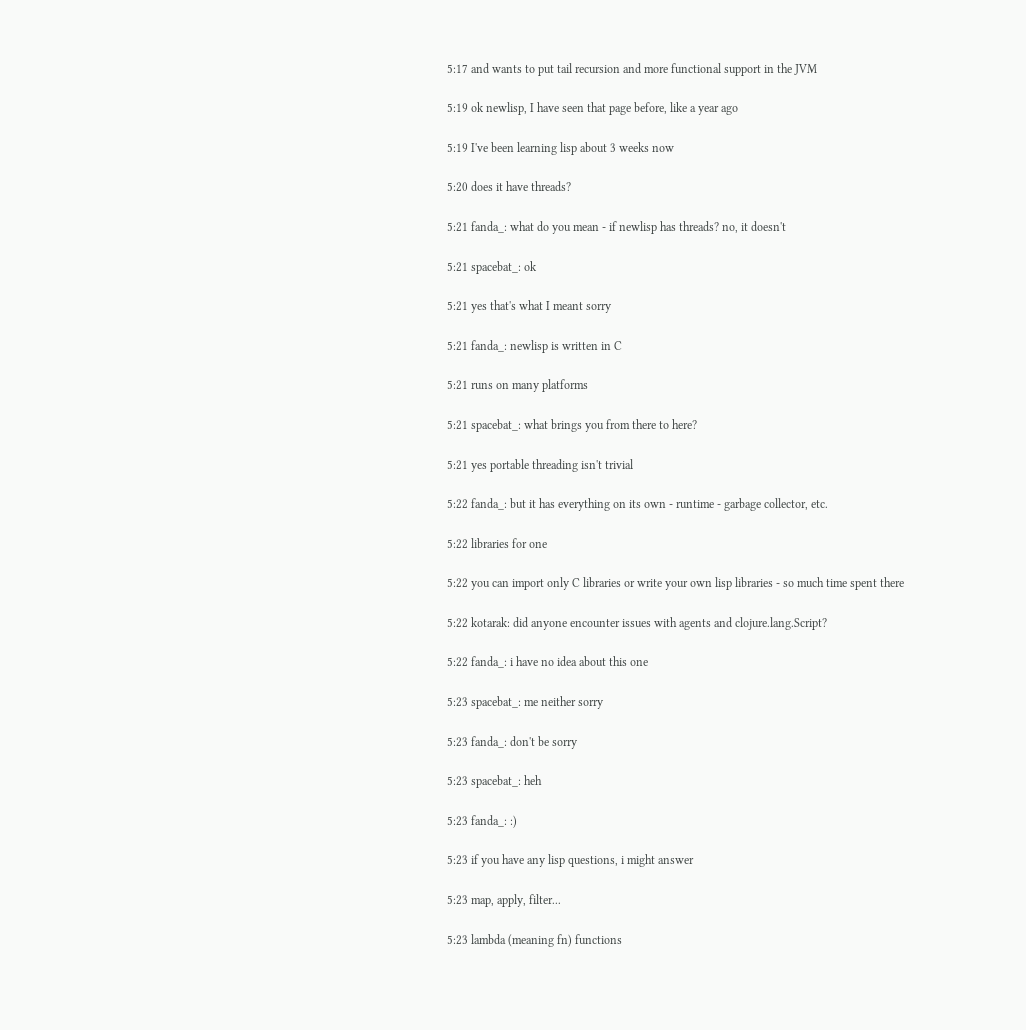5:17 and wants to put tail recursion and more functional support in the JVM

5:19 ok newlisp, I have seen that page before, like a year ago

5:19 I've been learning lisp about 3 weeks now

5:20 does it have threads?

5:21 fanda_: what do you mean - if newlisp has threads? no, it doesn't

5:21 spacebat_: ok

5:21 yes that's what I meant sorry

5:21 fanda_: newlisp is written in C

5:21 runs on many platforms

5:21 spacebat_: what brings you from there to here?

5:21 yes portable threading isn't trivial

5:22 fanda_: but it has everything on its own - runtime - garbage collector, etc.

5:22 libraries for one

5:22 you can import only C libraries or write your own lisp libraries - so much time spent there

5:22 kotarak: did anyone encounter issues with agents and clojure.lang.Script?

5:22 fanda_: i have no idea about this one

5:23 spacebat_: me neither sorry

5:23 fanda_: don't be sorry

5:23 spacebat_: heh

5:23 fanda_: :)

5:23 if you have any lisp questions, i might answer

5:23 map, apply, filter...

5:23 lambda (meaning fn) functions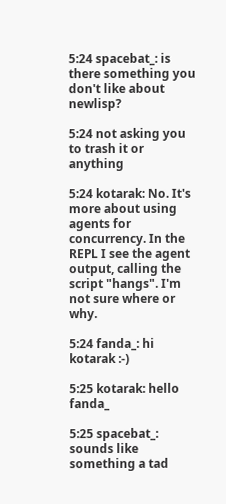5:24 spacebat_: is there something you don't like about newlisp?

5:24 not asking you to trash it or anything

5:24 kotarak: No. It's more about using agents for concurrency. In the REPL I see the agent output, calling the script "hangs". I'm not sure where or why.

5:24 fanda_: hi kotarak :-)

5:25 kotarak: hello fanda_

5:25 spacebat_: sounds like something a tad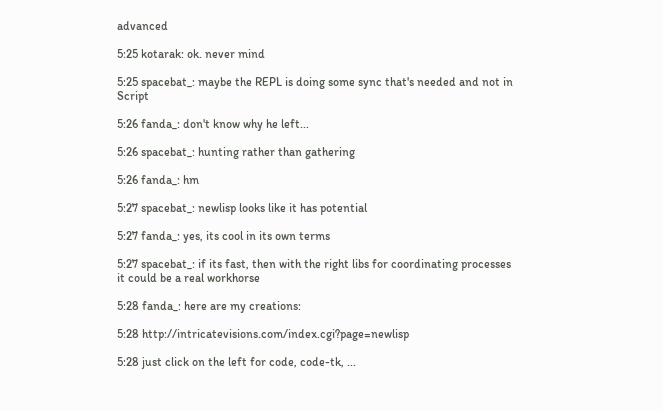advanced

5:25 kotarak: ok. never mind

5:25 spacebat_: maybe the REPL is doing some sync that's needed and not in Script

5:26 fanda_: don't know why he left...

5:26 spacebat_: hunting rather than gathering

5:26 fanda_: hm

5:27 spacebat_: newlisp looks like it has potential

5:27 fanda_: yes, its cool in its own terms

5:27 spacebat_: if its fast, then with the right libs for coordinating processes it could be a real workhorse

5:28 fanda_: here are my creations:

5:28 http://intricatevisions.com/index.cgi?page=newlisp

5:28 just click on the left for code, code-tk, ...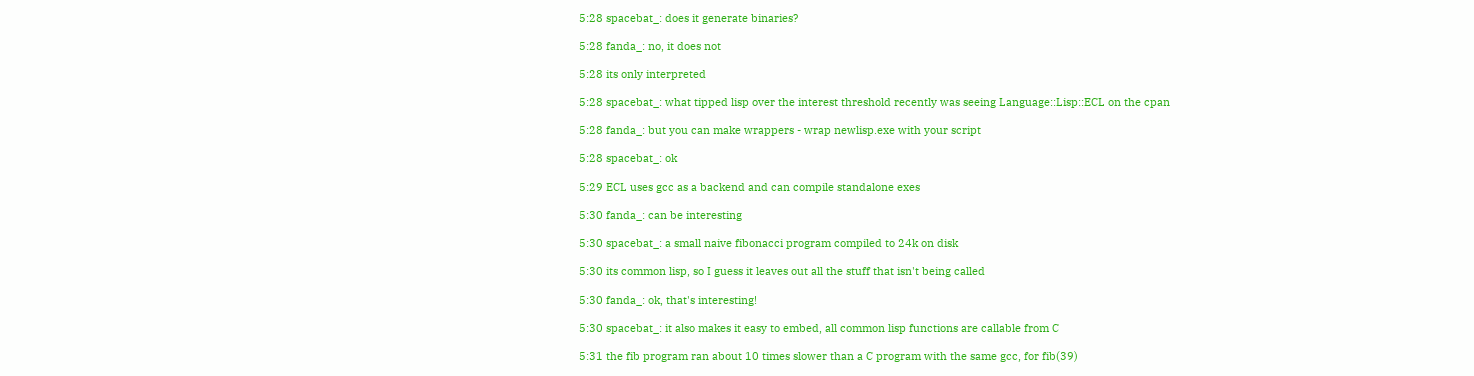5:28 spacebat_: does it generate binaries?

5:28 fanda_: no, it does not

5:28 its only interpreted

5:28 spacebat_: what tipped lisp over the interest threshold recently was seeing Language::Lisp::ECL on the cpan

5:28 fanda_: but you can make wrappers - wrap newlisp.exe with your script

5:28 spacebat_: ok

5:29 ECL uses gcc as a backend and can compile standalone exes

5:30 fanda_: can be interesting

5:30 spacebat_: a small naive fibonacci program compiled to 24k on disk

5:30 its common lisp, so I guess it leaves out all the stuff that isn't being called

5:30 fanda_: ok, that's interesting!

5:30 spacebat_: it also makes it easy to embed, all common lisp functions are callable from C

5:31 the fib program ran about 10 times slower than a C program with the same gcc, for fib(39)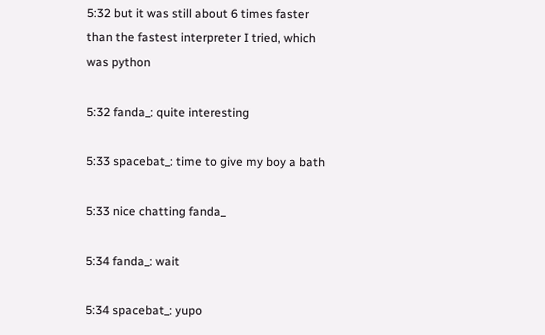5:32 but it was still about 6 times faster than the fastest interpreter I tried, which was python

5:32 fanda_: quite interesting

5:33 spacebat_: time to give my boy a bath

5:33 nice chatting fanda_

5:34 fanda_: wait

5:34 spacebat_: yupo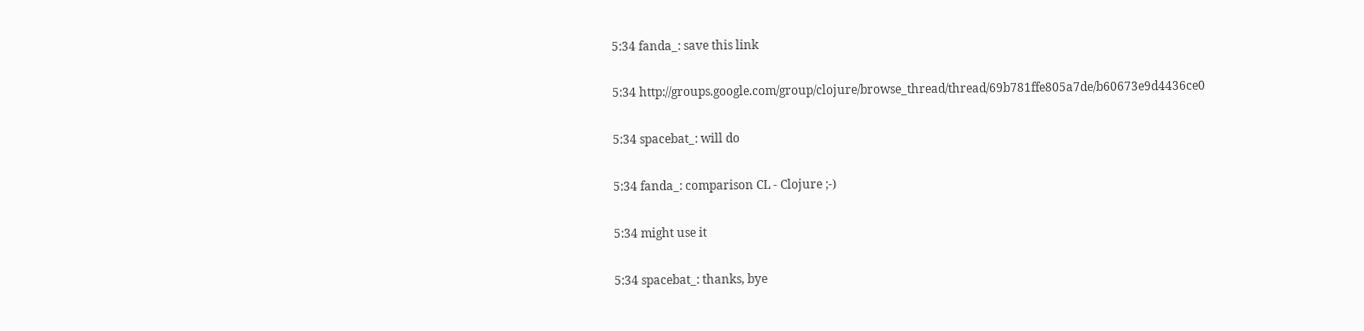5:34 fanda_: save this link

5:34 http://groups.google.com/group/clojure/browse_thread/thread/69b781ffe805a7de/b60673e9d4436ce0

5:34 spacebat_: will do

5:34 fanda_: comparison CL - Clojure ;-)

5:34 might use it

5:34 spacebat_: thanks, bye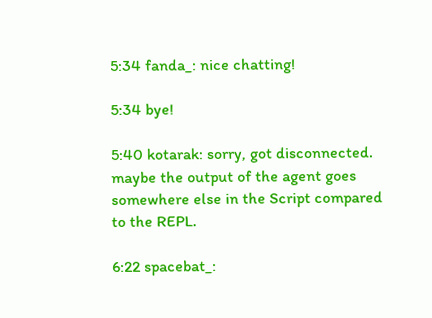5:34 fanda_: nice chatting!

5:34 bye!

5:40 kotarak: sorry, got disconnected. maybe the output of the agent goes somewhere else in the Script compared to the REPL.

6:22 spacebat_: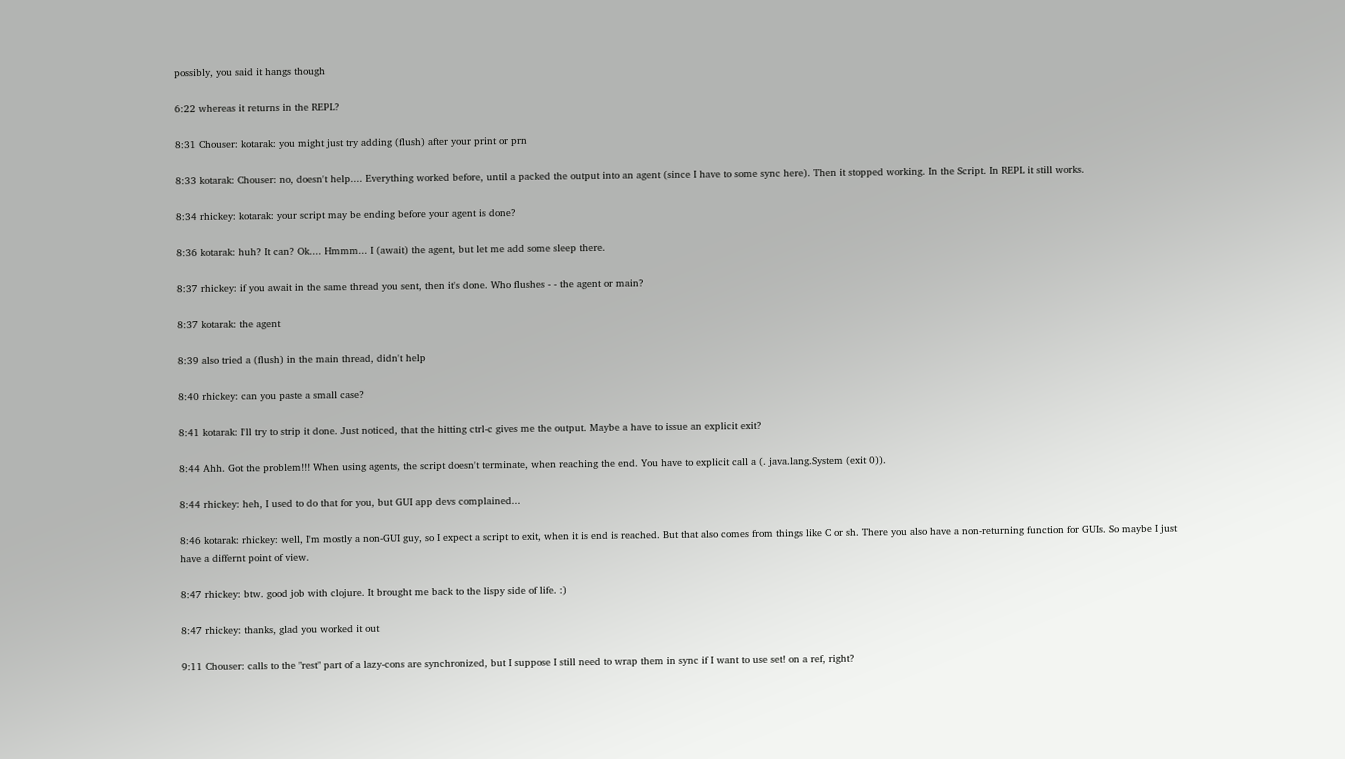possibly, you said it hangs though

6:22 whereas it returns in the REPL?

8:31 Chouser: kotarak: you might just try adding (flush) after your print or prn

8:33 kotarak: Chouser: no, doesn't help.... Everything worked before, until a packed the output into an agent (since I have to some sync here). Then it stopped working. In the Script. In REPL it still works.

8:34 rhickey: kotarak: your script may be ending before your agent is done?

8:36 kotarak: huh? It can? Ok.... Hmmm... I (await) the agent, but let me add some sleep there.

8:37 rhickey: if you await in the same thread you sent, then it's done. Who flushes - - the agent or main?

8:37 kotarak: the agent

8:39 also tried a (flush) in the main thread, didn't help

8:40 rhickey: can you paste a small case?

8:41 kotarak: I'll try to strip it done. Just noticed, that the hitting ctrl-c gives me the output. Maybe a have to issue an explicit exit?

8:44 Ahh. Got the problem!!! When using agents, the script doesn't terminate, when reaching the end. You have to explicit call a (. java.lang.System (exit 0)).

8:44 rhickey: heh, I used to do that for you, but GUI app devs complained...

8:46 kotarak: rhickey: well, I'm mostly a non-GUI guy, so I expect a script to exit, when it is end is reached. But that also comes from things like C or sh. There you also have a non-returning function for GUIs. So maybe I just have a differnt point of view.

8:47 rhickey: btw. good job with clojure. It brought me back to the lispy side of life. :)

8:47 rhickey: thanks, glad you worked it out

9:11 Chouser: calls to the "rest" part of a lazy-cons are synchronized, but I suppose I still need to wrap them in sync if I want to use set! on a ref, right?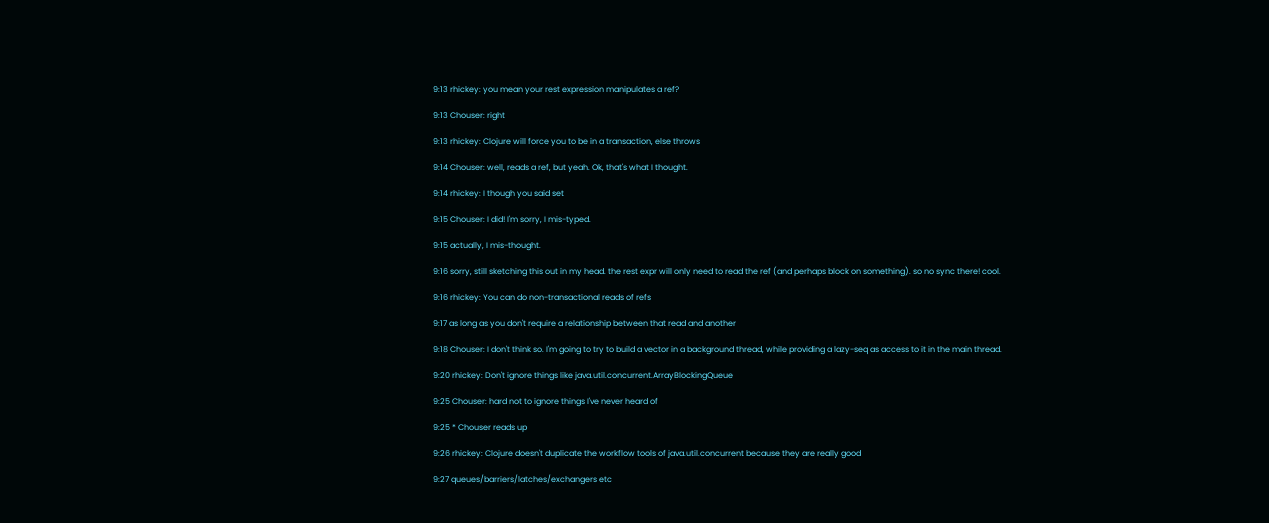9:13 rhickey: you mean your rest expression manipulates a ref?

9:13 Chouser: right

9:13 rhickey: Clojure will force you to be in a transaction, else throws

9:14 Chouser: well, reads a ref, but yeah. Ok, that's what I thought.

9:14 rhickey: I though you said set

9:15 Chouser: I did! I'm sorry, I mis-typed.

9:15 actually, I mis-thought.

9:16 sorry, still sketching this out in my head. the rest expr will only need to read the ref (and perhaps block on something). so no sync there! cool.

9:16 rhickey: You can do non-transactional reads of refs

9:17 as long as you don't require a relationship between that read and another

9:18 Chouser: I don't think so. I'm going to try to build a vector in a background thread, while providing a lazy-seq as access to it in the main thread.

9:20 rhickey: Don't ignore things like java.util.concurrent.ArrayBlockingQueue

9:25 Chouser: hard not to ignore things I've never heard of

9:25 * Chouser reads up

9:26 rhickey: Clojure doesn't duplicate the workflow tools of java.util.concurrent because they are really good

9:27 queues/barriers/latches/exchangers etc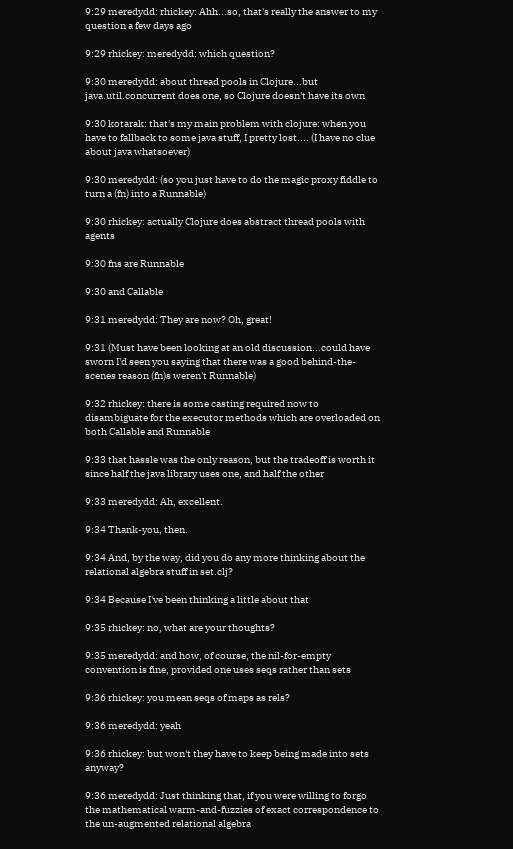9:29 meredydd: rhickey: Ahh...so, that's really the answer to my question a few days ago

9:29 rhickey: meredydd: which question?

9:30 meredydd: about thread pools in Clojure...but java.util.concurrent does one, so Clojure doesn't have its own

9:30 kotarak: that's my main problem with clojure: when you have to fallback to some java stuff, I pretty lost.... (I have no clue about java whatsoever)

9:30 meredydd: (so you just have to do the magic proxy fiddle to turn a (fn) into a Runnable)

9:30 rhickey: actually Clojure does abstract thread pools with agents

9:30 fns are Runnable

9:30 and Callable

9:31 meredydd: They are now? Oh, great!

9:31 (Must have been looking at an old discussion...could have sworn I'd seen you saying that there was a good behind-the-scenes reason (fn)s weren't Runnable)

9:32 rhickey: there is some casting required now to disambiguate for the executor methods which are overloaded on both Callable and Runnable

9:33 that hassle was the only reason, but the tradeoff is worth it since half the java library uses one, and half the other

9:33 meredydd: Ah, excellent.

9:34 Thank-you, then.

9:34 And, by the way, did you do any more thinking about the relational algebra stuff in set.clj?

9:34 Because I've been thinking a little about that

9:35 rhickey: no, what are your thoughts?

9:35 meredydd: and how, of course, the nil-for-empty convention is fine, provided one uses seqs rather than sets

9:36 rhickey: you mean seqs of maps as rels?

9:36 meredydd: yeah

9:36 rhickey: but won't they have to keep being made into sets anyway?

9:36 meredydd: Just thinking that, if you were willing to forgo the mathematical warm-and-fuzzies of exact correspondence to the un-augmented relational algebra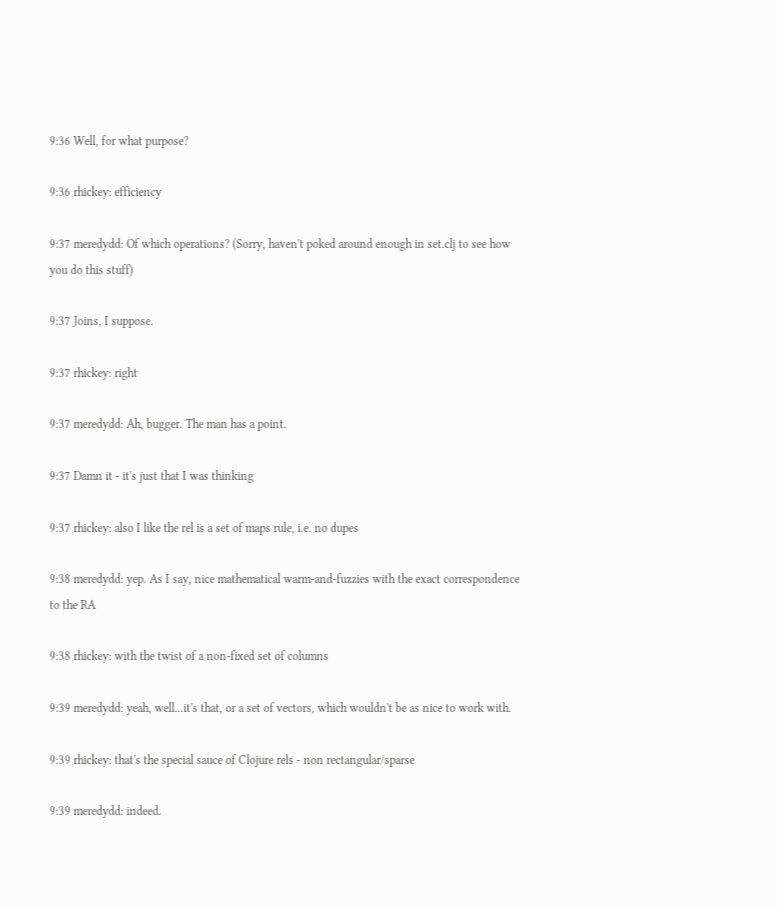9:36 Well, for what purpose?

9:36 rhickey: efficiency

9:37 meredydd: Of which operations? (Sorry, haven't poked around enough in set.clj to see how you do this stuff)

9:37 Joins, I suppose.

9:37 rhickey: right

9:37 meredydd: Ah, bugger. The man has a point.

9:37 Damn it - it's just that I was thinking

9:37 rhickey: also I like the rel is a set of maps rule, i.e. no dupes

9:38 meredydd: yep. As I say, nice mathematical warm-and-fuzzies with the exact correspondence to the RA

9:38 rhickey: with the twist of a non-fixed set of columns

9:39 meredydd: yeah, well...it's that, or a set of vectors, which wouldn't be as nice to work with.

9:39 rhickey: that's the special sauce of Clojure rels - non rectangular/sparse

9:39 meredydd: indeed.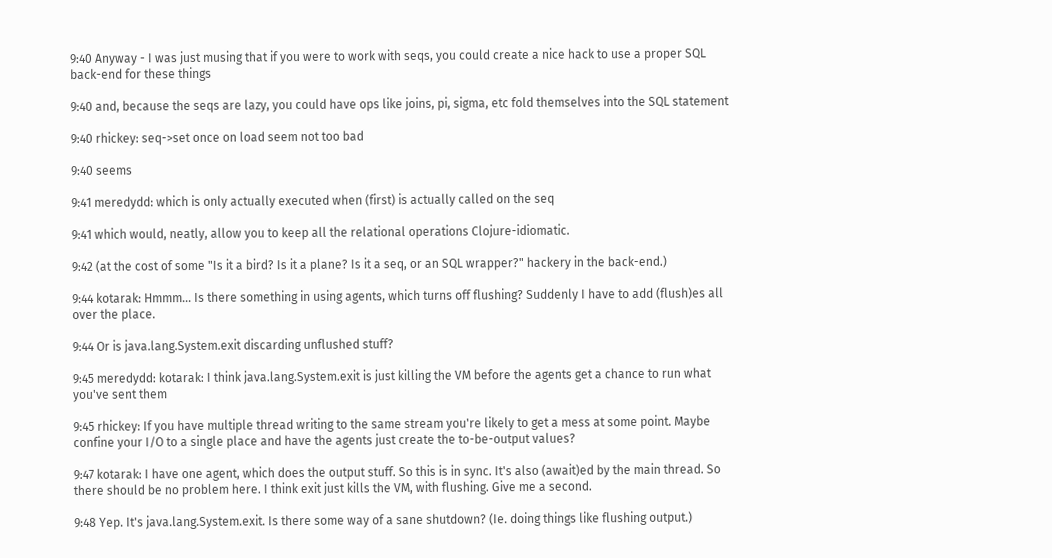9:40 Anyway - I was just musing that if you were to work with seqs, you could create a nice hack to use a proper SQL back-end for these things

9:40 and, because the seqs are lazy, you could have ops like joins, pi, sigma, etc fold themselves into the SQL statement

9:40 rhickey: seq->set once on load seem not too bad

9:40 seems

9:41 meredydd: which is only actually executed when (first) is actually called on the seq

9:41 which would, neatly, allow you to keep all the relational operations Clojure-idiomatic.

9:42 (at the cost of some "Is it a bird? Is it a plane? Is it a seq, or an SQL wrapper?" hackery in the back-end.)

9:44 kotarak: Hmmm... Is there something in using agents, which turns off flushing? Suddenly I have to add (flush)es all over the place.

9:44 Or is java.lang.System.exit discarding unflushed stuff?

9:45 meredydd: kotarak: I think java.lang.System.exit is just killing the VM before the agents get a chance to run what you've sent them

9:45 rhickey: If you have multiple thread writing to the same stream you're likely to get a mess at some point. Maybe confine your I/O to a single place and have the agents just create the to-be-output values?

9:47 kotarak: I have one agent, which does the output stuff. So this is in sync. It's also (await)ed by the main thread. So there should be no problem here. I think exit just kills the VM, with flushing. Give me a second.

9:48 Yep. It's java.lang.System.exit. Is there some way of a sane shutdown? (Ie. doing things like flushing output.)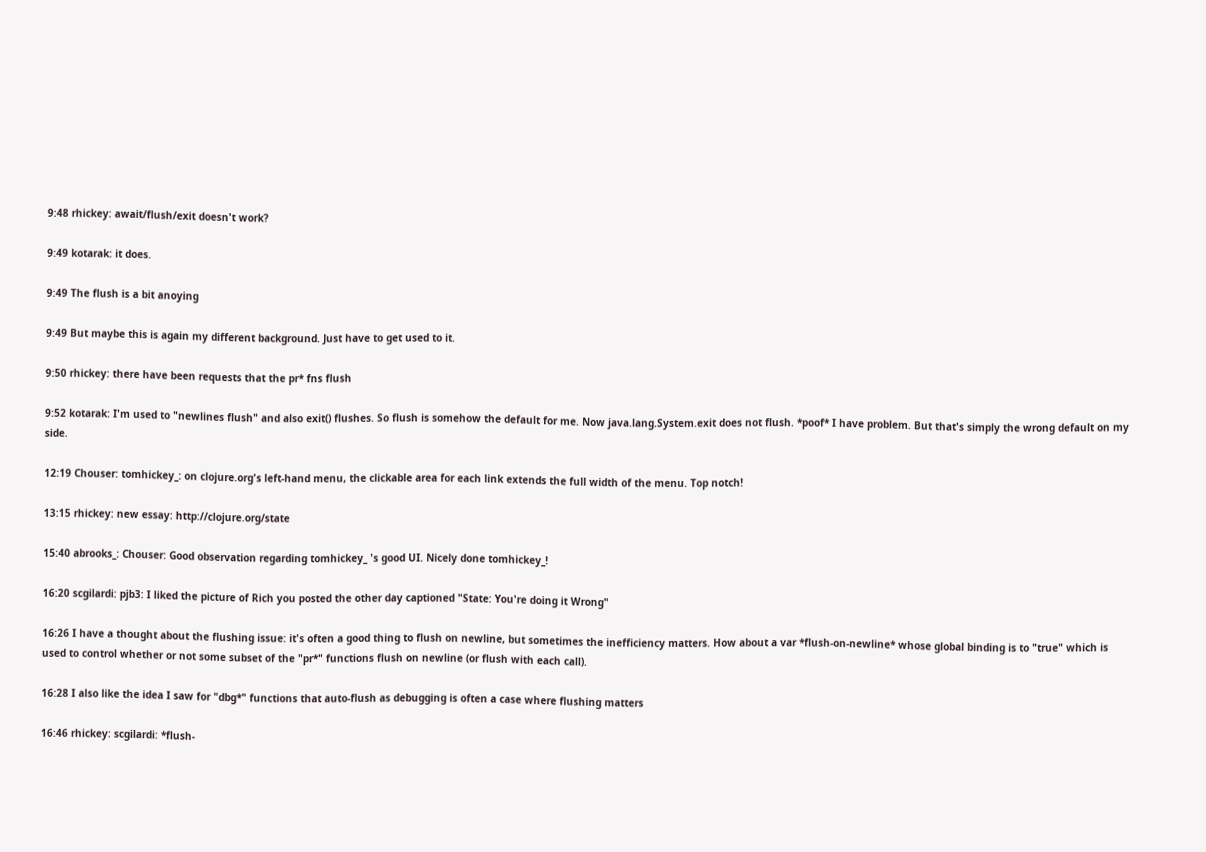9:48 rhickey: await/flush/exit doesn't work?

9:49 kotarak: it does.

9:49 The flush is a bit anoying

9:49 But maybe this is again my different background. Just have to get used to it.

9:50 rhickey: there have been requests that the pr* fns flush

9:52 kotarak: I'm used to "newlines flush" and also exit() flushes. So flush is somehow the default for me. Now java.lang.System.exit does not flush. *poof* I have problem. But that's simply the wrong default on my side.

12:19 Chouser: tomhickey_: on clojure.org's left-hand menu, the clickable area for each link extends the full width of the menu. Top notch!

13:15 rhickey: new essay: http://clojure.org/state

15:40 abrooks_: Chouser: Good observation regarding tomhickey_ 's good UI. Nicely done tomhickey_!

16:20 scgilardi: pjb3: I liked the picture of Rich you posted the other day captioned "State: You're doing it Wrong"

16:26 I have a thought about the flushing issue: it's often a good thing to flush on newline, but sometimes the inefficiency matters. How about a var *flush-on-newline* whose global binding is to "true" which is used to control whether or not some subset of the "pr*" functions flush on newline (or flush with each call).

16:28 I also like the idea I saw for "dbg*" functions that auto-flush as debugging is often a case where flushing matters

16:46 rhickey: scgilardi: *flush-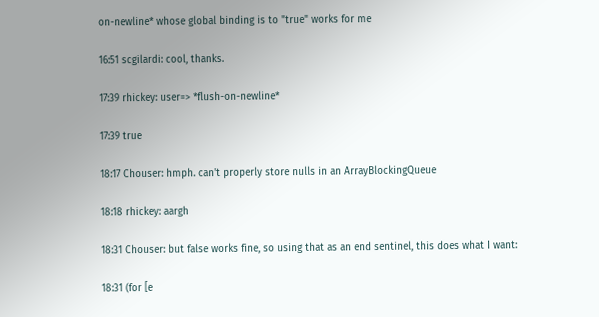on-newline* whose global binding is to "true" works for me

16:51 scgilardi: cool, thanks.

17:39 rhickey: user=> *flush-on-newline*

17:39 true

18:17 Chouser: hmph. can't properly store nulls in an ArrayBlockingQueue

18:18 rhickey: aargh

18:31 Chouser: but false works fine, so using that as an end sentinel, this does what I want:

18:31 (for [e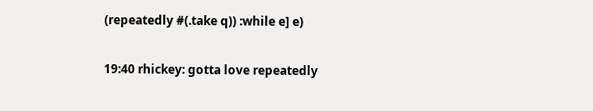(repeatedly #(.take q)) :while e] e)

19:40 rhickey: gotta love repeatedly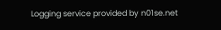Logging service provided by n01se.net